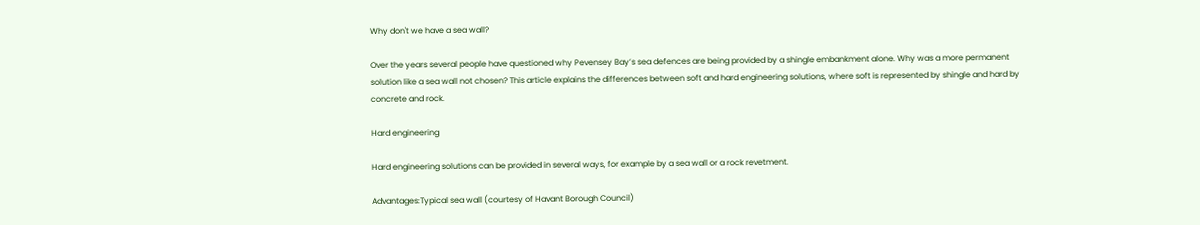Why don't we have a sea wall?

Over the years several people have questioned why Pevensey Bay’s sea defences are being provided by a shingle embankment alone. Why was a more permanent solution like a sea wall not chosen? This article explains the differences between soft and hard engineering solutions, where soft is represented by shingle and hard by concrete and rock.

Hard engineering

Hard engineering solutions can be provided in several ways, for example by a sea wall or a rock revetment.

Advantages:Typical sea wall (courtesy of Havant Borough Council)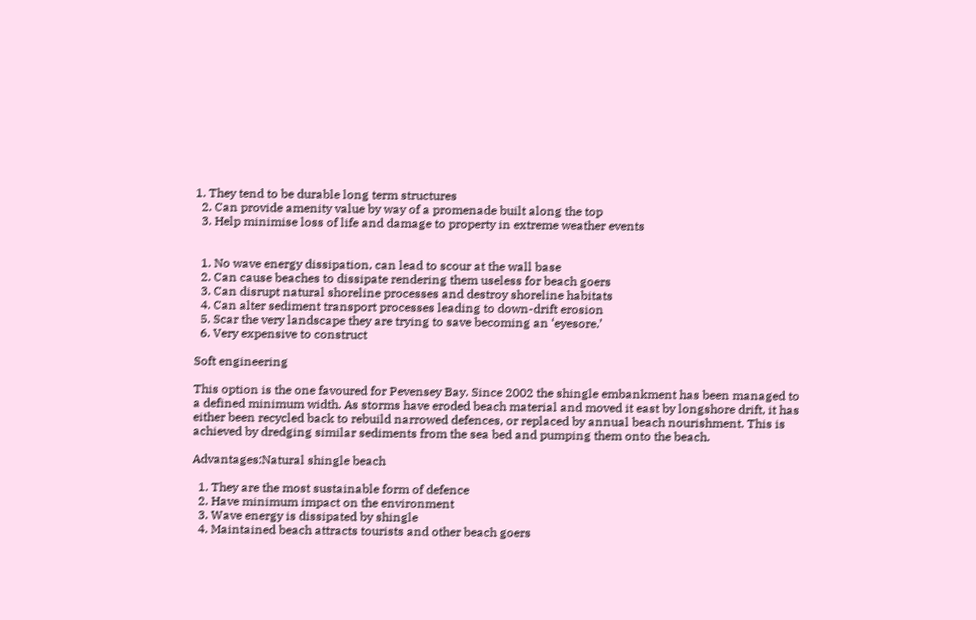1. They tend to be durable long term structures
  2. Can provide amenity value by way of a promenade built along the top
  3. Help minimise loss of life and damage to property in extreme weather events


  1. No wave energy dissipation, can lead to scour at the wall base
  2. Can cause beaches to dissipate rendering them useless for beach goers
  3. Can disrupt natural shoreline processes and destroy shoreline habitats
  4. Can alter sediment transport processes leading to down-drift erosion
  5. Scar the very landscape they are trying to save becoming an ‘eyesore.’
  6. Very expensive to construct

Soft engineering

This option is the one favoured for Pevensey Bay. Since 2002 the shingle embankment has been managed to a defined minimum width. As storms have eroded beach material and moved it east by longshore drift, it has either been recycled back to rebuild narrowed defences, or replaced by annual beach nourishment. This is achieved by dredging similar sediments from the sea bed and pumping them onto the beach.

Advantages:Natural shingle beach

  1. They are the most sustainable form of defence
  2. Have minimum impact on the environment
  3. Wave energy is dissipated by shingle
  4. Maintained beach attracts tourists and other beach goers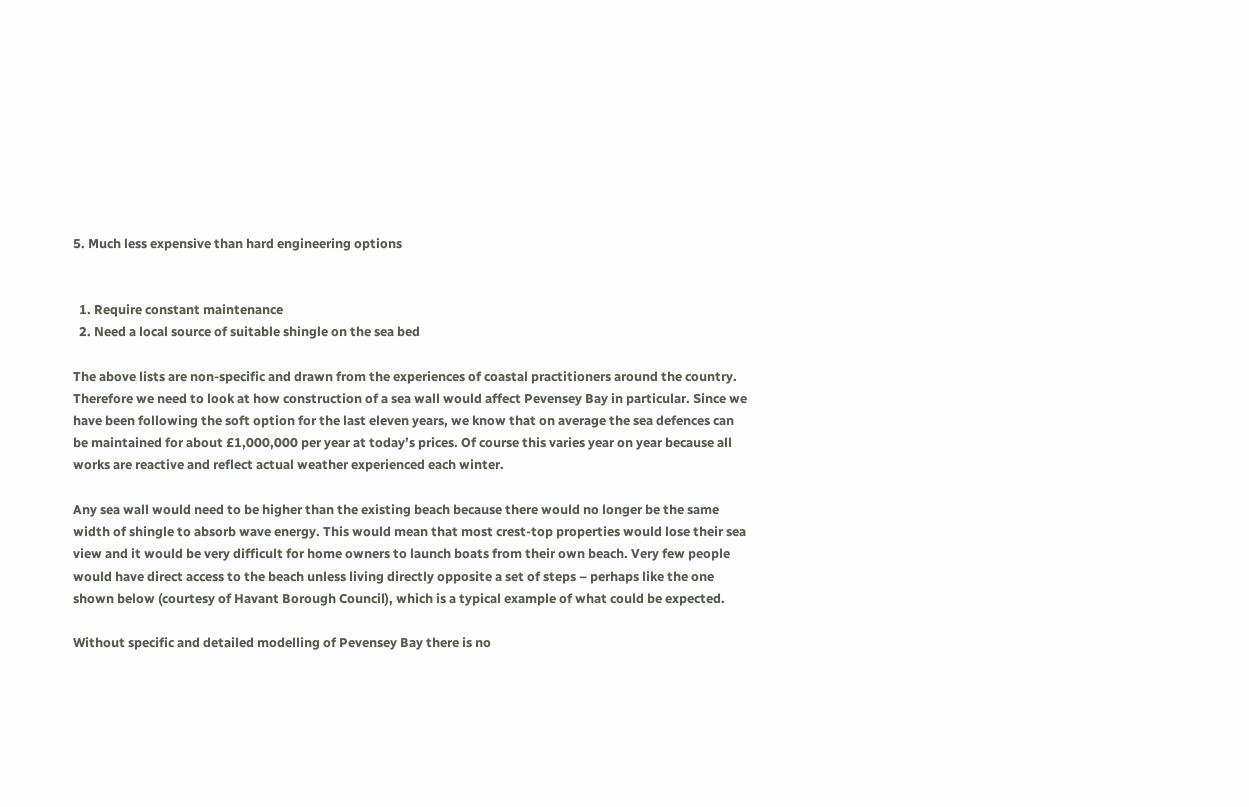5. Much less expensive than hard engineering options


  1. Require constant maintenance
  2. Need a local source of suitable shingle on the sea bed

The above lists are non-specific and drawn from the experiences of coastal practitioners around the country. Therefore we need to look at how construction of a sea wall would affect Pevensey Bay in particular. Since we have been following the soft option for the last eleven years, we know that on average the sea defences can be maintained for about £1,000,000 per year at today’s prices. Of course this varies year on year because all works are reactive and reflect actual weather experienced each winter.

Any sea wall would need to be higher than the existing beach because there would no longer be the same width of shingle to absorb wave energy. This would mean that most crest-top properties would lose their sea view and it would be very difficult for home owners to launch boats from their own beach. Very few people would have direct access to the beach unless living directly opposite a set of steps – perhaps like the one shown below (courtesy of Havant Borough Council), which is a typical example of what could be expected.

Without specific and detailed modelling of Pevensey Bay there is no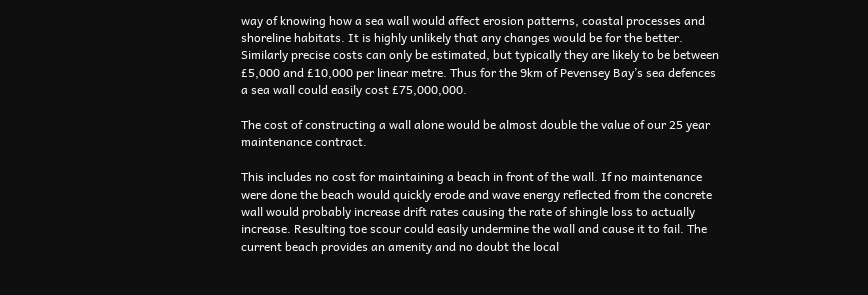way of knowing how a sea wall would affect erosion patterns, coastal processes and shoreline habitats. It is highly unlikely that any changes would be for the better. Similarly precise costs can only be estimated, but typically they are likely to be between £5,000 and £10,000 per linear metre. Thus for the 9km of Pevensey Bay’s sea defences a sea wall could easily cost £75,000,000.

The cost of constructing a wall alone would be almost double the value of our 25 year maintenance contract.

This includes no cost for maintaining a beach in front of the wall. If no maintenance were done the beach would quickly erode and wave energy reflected from the concrete wall would probably increase drift rates causing the rate of shingle loss to actually increase. Resulting toe scour could easily undermine the wall and cause it to fail. The current beach provides an amenity and no doubt the local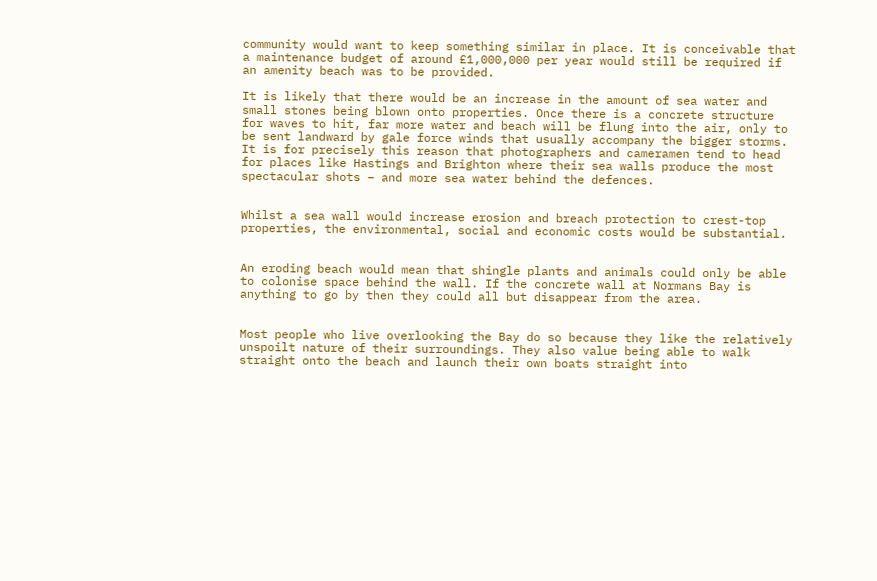community would want to keep something similar in place. It is conceivable that a maintenance budget of around £1,000,000 per year would still be required if an amenity beach was to be provided.

It is likely that there would be an increase in the amount of sea water and small stones being blown onto properties. Once there is a concrete structure for waves to hit, far more water and beach will be flung into the air, only to be sent landward by gale force winds that usually accompany the bigger storms. It is for precisely this reason that photographers and cameramen tend to head for places like Hastings and Brighton where their sea walls produce the most spectacular shots – and more sea water behind the defences.


Whilst a sea wall would increase erosion and breach protection to crest-top properties, the environmental, social and economic costs would be substantial.


An eroding beach would mean that shingle plants and animals could only be able to colonise space behind the wall. If the concrete wall at Normans Bay is anything to go by then they could all but disappear from the area.


Most people who live overlooking the Bay do so because they like the relatively unspoilt nature of their surroundings. They also value being able to walk straight onto the beach and launch their own boats straight into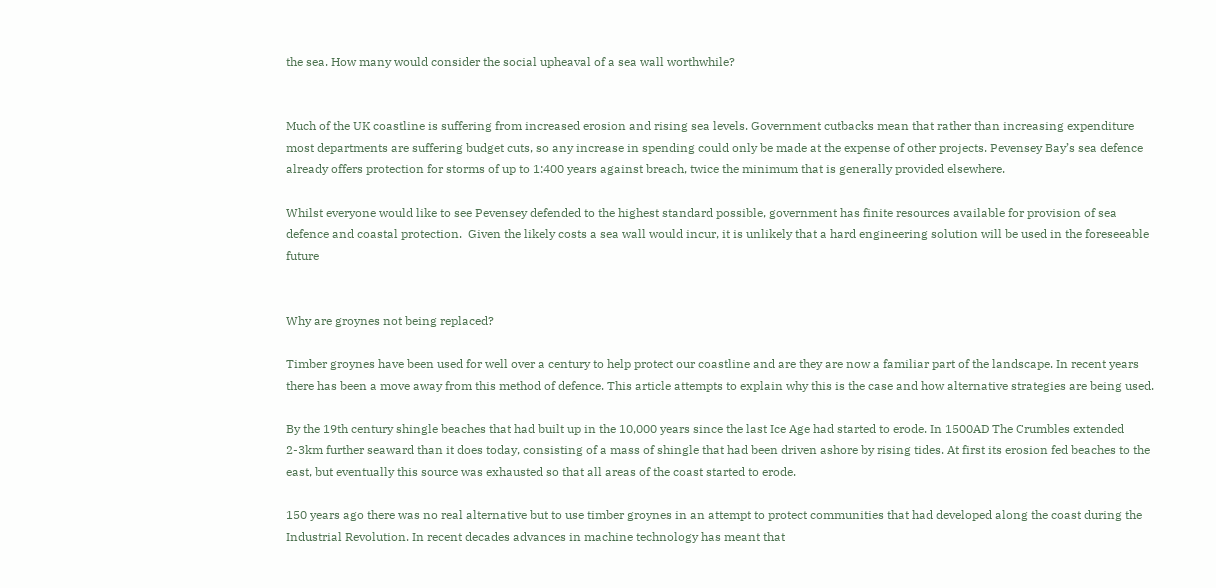the sea. How many would consider the social upheaval of a sea wall worthwhile?


Much of the UK coastline is suffering from increased erosion and rising sea levels. Government cutbacks mean that rather than increasing expenditure most departments are suffering budget cuts, so any increase in spending could only be made at the expense of other projects. Pevensey Bay’s sea defence already offers protection for storms of up to 1:400 years against breach, twice the minimum that is generally provided elsewhere.

Whilst everyone would like to see Pevensey defended to the highest standard possible, government has finite resources available for provision of sea defence and coastal protection.  Given the likely costs a sea wall would incur, it is unlikely that a hard engineering solution will be used in the foreseeable future


Why are groynes not being replaced?

Timber groynes have been used for well over a century to help protect our coastline and are they are now a familiar part of the landscape. In recent years there has been a move away from this method of defence. This article attempts to explain why this is the case and how alternative strategies are being used.

By the 19th century shingle beaches that had built up in the 10,000 years since the last Ice Age had started to erode. In 1500AD The Crumbles extended 2-3km further seaward than it does today, consisting of a mass of shingle that had been driven ashore by rising tides. At first its erosion fed beaches to the east, but eventually this source was exhausted so that all areas of the coast started to erode.

150 years ago there was no real alternative but to use timber groynes in an attempt to protect communities that had developed along the coast during the Industrial Revolution. In recent decades advances in machine technology has meant that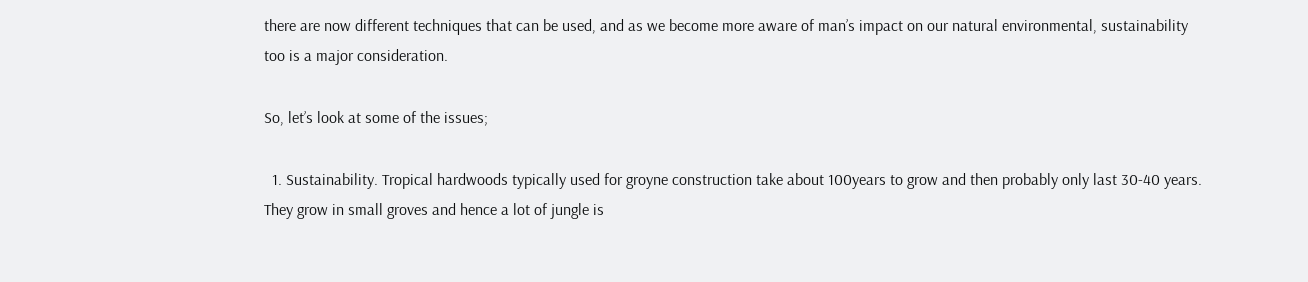there are now different techniques that can be used, and as we become more aware of man’s impact on our natural environmental, sustainability too is a major consideration.

So, let’s look at some of the issues;

  1. Sustainability. Tropical hardwoods typically used for groyne construction take about 100years to grow and then probably only last 30-40 years. They grow in small groves and hence a lot of jungle is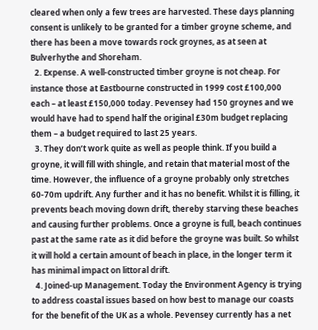cleared when only a few trees are harvested. These days planning consent is unlikely to be granted for a timber groyne scheme, and there has been a move towards rock groynes, as at seen at Bulverhythe and Shoreham.
  2. Expense. A well-constructed timber groyne is not cheap. For instance those at Eastbourne constructed in 1999 cost £100,000 each – at least £150,000 today. Pevensey had 150 groynes and we would have had to spend half the original £30m budget replacing them – a budget required to last 25 years.
  3. They don’t work quite as well as people think. If you build a groyne, it will fill with shingle, and retain that material most of the time. However, the influence of a groyne probably only stretches 60-70m updrift. Any further and it has no benefit. Whilst it is filling, it prevents beach moving down drift, thereby starving these beaches and causing further problems. Once a groyne is full, beach continues past at the same rate as it did before the groyne was built. So whilst it will hold a certain amount of beach in place, in the longer term it has minimal impact on littoral drift.
  4. Joined-up Management. Today the Environment Agency is trying to address coastal issues based on how best to manage our coasts for the benefit of the UK as a whole. Pevensey currently has a net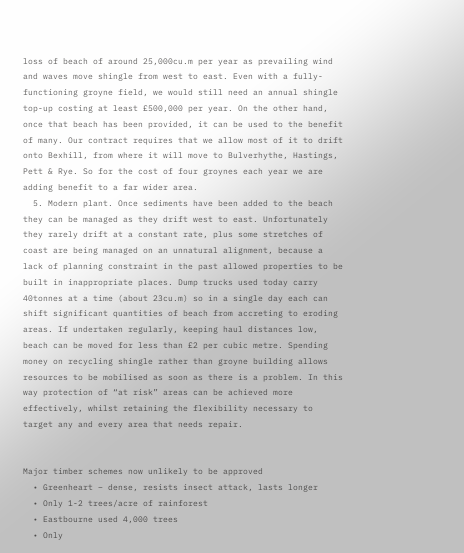loss of beach of around 25,000cu.m per year as prevailing wind and waves move shingle from west to east. Even with a fully-functioning groyne field, we would still need an annual shingle top-up costing at least £500,000 per year. On the other hand, once that beach has been provided, it can be used to the benefit of many. Our contract requires that we allow most of it to drift onto Bexhill, from where it will move to Bulverhythe, Hastings, Pett & Rye. So for the cost of four groynes each year we are adding benefit to a far wider area.
  5. Modern plant. Once sediments have been added to the beach they can be managed as they drift west to east. Unfortunately they rarely drift at a constant rate, plus some stretches of coast are being managed on an unnatural alignment, because a lack of planning constraint in the past allowed properties to be built in inappropriate places. Dump trucks used today carry 40tonnes at a time (about 23cu.m) so in a single day each can shift significant quantities of beach from accreting to eroding areas. If undertaken regularly, keeping haul distances low, beach can be moved for less than £2 per cubic metre. Spending money on recycling shingle rather than groyne building allows resources to be mobilised as soon as there is a problem. In this way protection of “at risk” areas can be achieved more effectively, whilst retaining the flexibility necessary to target any and every area that needs repair.


Major timber schemes now unlikely to be approved
  • Greenheart – dense, resists insect attack, lasts longer
  • Only 1-2 trees/acre of rainforest
  • Eastbourne used 4,000 trees
  • Only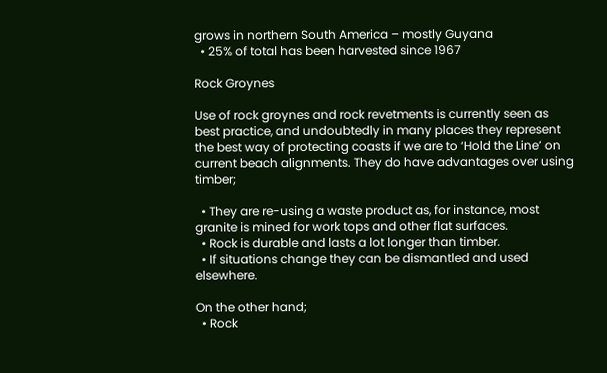grows in northern South America – mostly Guyana
  • 25% of total has been harvested since 1967

Rock Groynes

Use of rock groynes and rock revetments is currently seen as best practice, and undoubtedly in many places they represent the best way of protecting coasts if we are to ‘Hold the Line’ on current beach alignments. They do have advantages over using timber;

  • They are re-using a waste product as, for instance, most granite is mined for work tops and other flat surfaces.
  • Rock is durable and lasts a lot longer than timber.
  • If situations change they can be dismantled and used elsewhere.

On the other hand;
  • Rock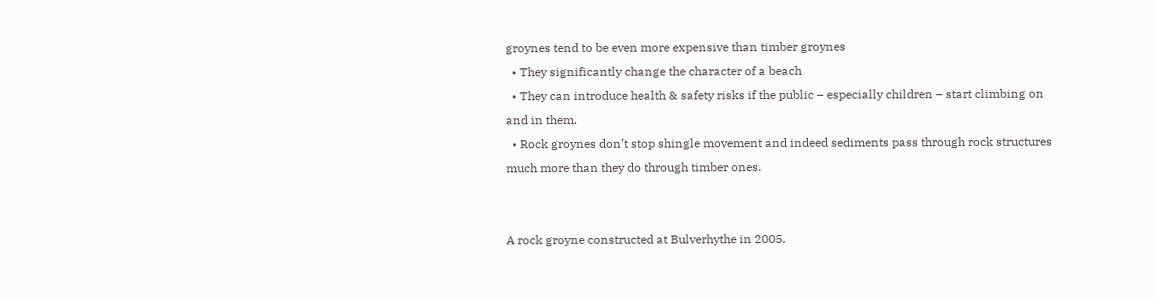groynes tend to be even more expensive than timber groynes
  • They significantly change the character of a beach
  • They can introduce health & safety risks if the public – especially children – start climbing on and in them.
  • Rock groynes don’t stop shingle movement and indeed sediments pass through rock structures much more than they do through timber ones.


A rock groyne constructed at Bulverhythe in 2005.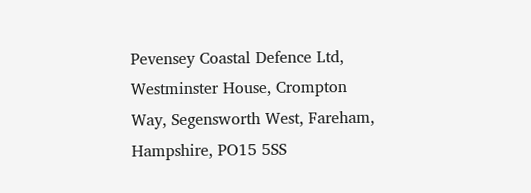Pevensey Coastal Defence Ltd, Westminster House, Crompton Way, Segensworth West, Fareham, Hampshire, PO15 5SS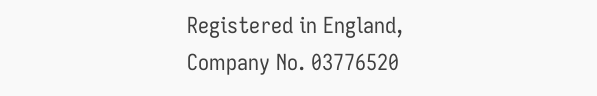Registered in England, Company No. 03776520